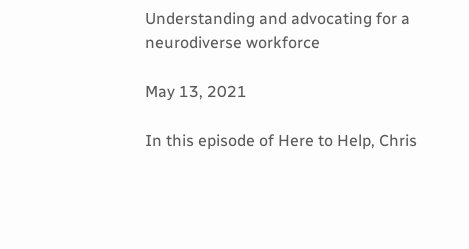Understanding and advocating for a neurodiverse workforce

May 13, 2021

In this episode of Here to Help, Chris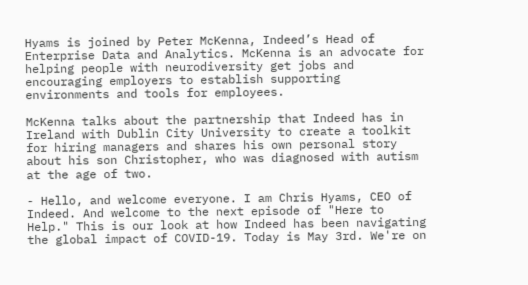Hyams is joined by Peter McKenna, Indeed’s Head of Enterprise Data and Analytics. McKenna is an advocate for helping people with neurodiversity get jobs and encouraging employers to establish supporting environments and tools for employees.

McKenna talks about the partnership that Indeed has in Ireland with Dublin City University to create a toolkit for hiring managers and shares his own personal story about his son Christopher, who was diagnosed with autism at the age of two.

- Hello, and welcome everyone. I am Chris Hyams, CEO of Indeed. And welcome to the next episode of "Here to Help." This is our look at how Indeed has been navigating the global impact of COVID-19. Today is May 3rd. We're on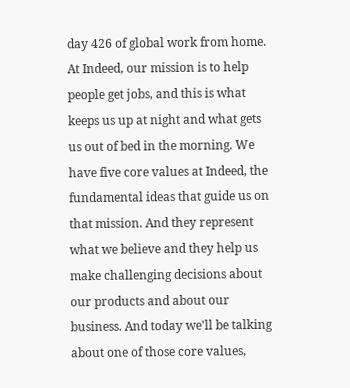day 426 of global work from home. At Indeed, our mission is to help people get jobs, and this is what keeps us up at night and what gets us out of bed in the morning. We have five core values at Indeed, the fundamental ideas that guide us on that mission. And they represent what we believe and they help us make challenging decisions about our products and about our business. And today we'll be talking about one of those core values,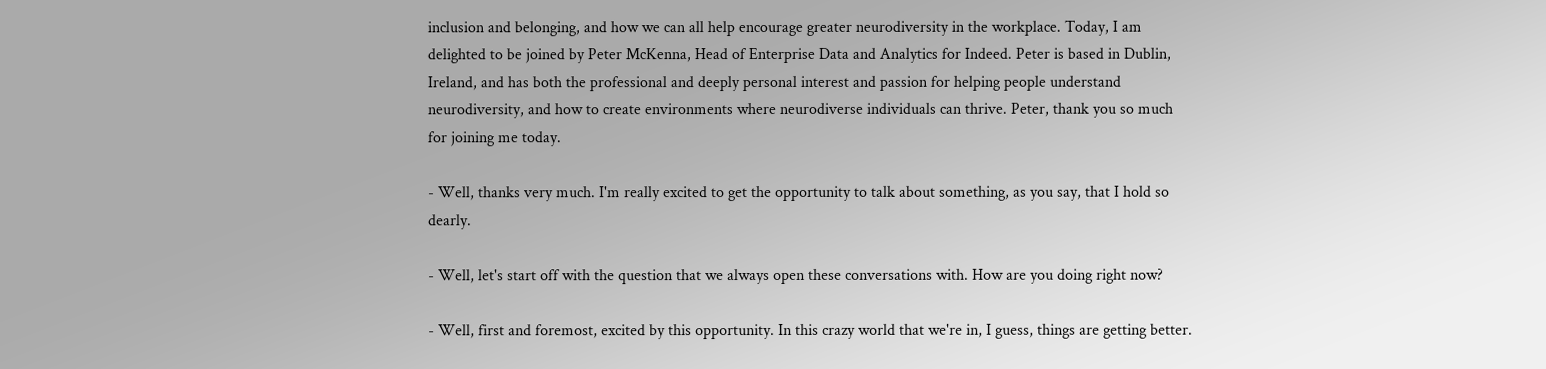inclusion and belonging, and how we can all help encourage greater neurodiversity in the workplace. Today, I am delighted to be joined by Peter McKenna, Head of Enterprise Data and Analytics for Indeed. Peter is based in Dublin, Ireland, and has both the professional and deeply personal interest and passion for helping people understand neurodiversity, and how to create environments where neurodiverse individuals can thrive. Peter, thank you so much for joining me today.

- Well, thanks very much. I'm really excited to get the opportunity to talk about something, as you say, that I hold so dearly.

- Well, let's start off with the question that we always open these conversations with. How are you doing right now?

- Well, first and foremost, excited by this opportunity. In this crazy world that we're in, I guess, things are getting better.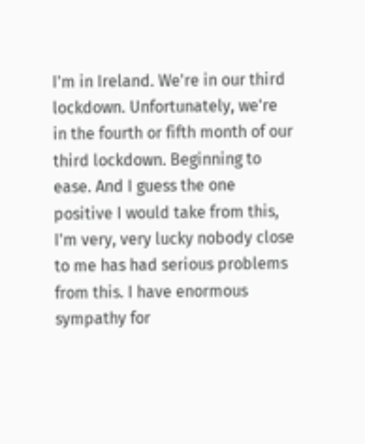I'm in Ireland. We're in our third lockdown. Unfortunately, we're in the fourth or fifth month of our third lockdown. Beginning to ease. And I guess the one positive I would take from this, I'm very, very lucky nobody close to me has had serious problems from this. I have enormous sympathy for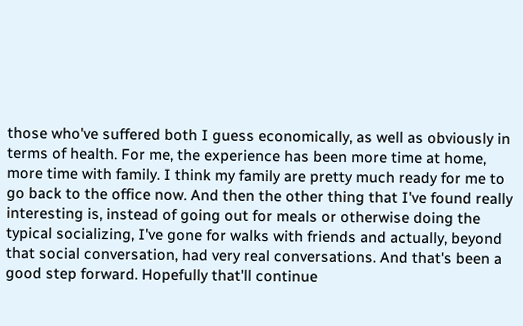those who've suffered both I guess economically, as well as obviously in terms of health. For me, the experience has been more time at home, more time with family. I think my family are pretty much ready for me to go back to the office now. And then the other thing that I've found really interesting is, instead of going out for meals or otherwise doing the typical socializing, I've gone for walks with friends and actually, beyond that social conversation, had very real conversations. And that's been a good step forward. Hopefully that'll continue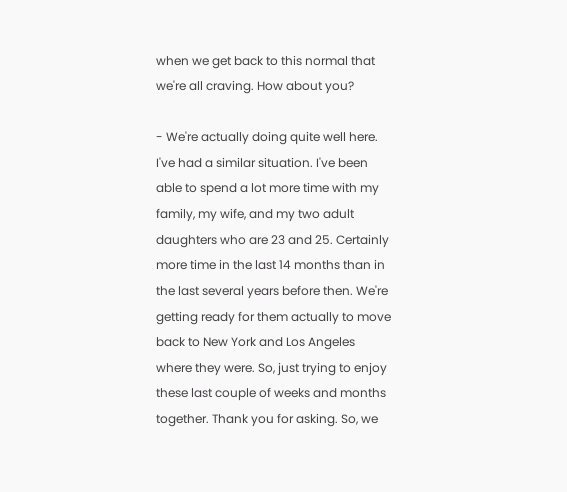when we get back to this normal that we're all craving. How about you?

- We're actually doing quite well here. I've had a similar situation. I've been able to spend a lot more time with my family, my wife, and my two adult daughters who are 23 and 25. Certainly more time in the last 14 months than in the last several years before then. We're getting ready for them actually to move back to New York and Los Angeles where they were. So, just trying to enjoy these last couple of weeks and months together. Thank you for asking. So, we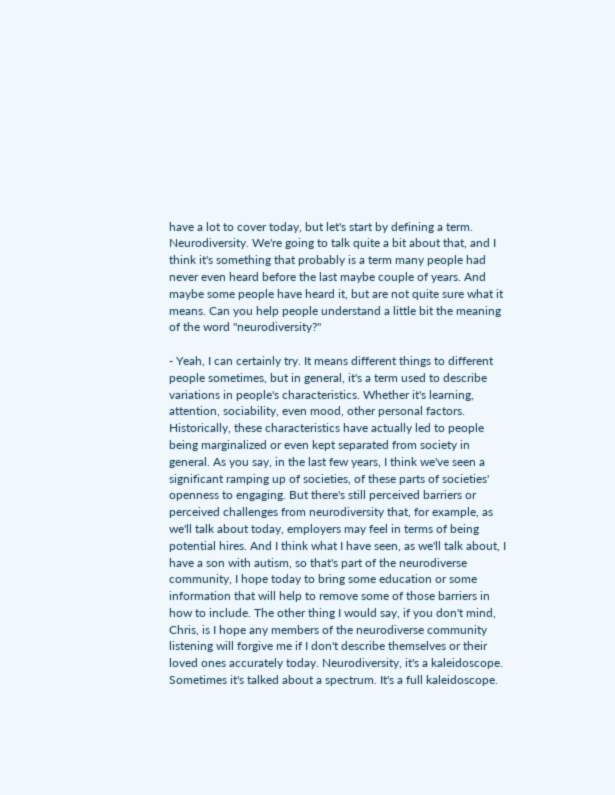have a lot to cover today, but let's start by defining a term. Neurodiversity. We're going to talk quite a bit about that, and I think it's something that probably is a term many people had never even heard before the last maybe couple of years. And maybe some people have heard it, but are not quite sure what it means. Can you help people understand a little bit the meaning of the word "neurodiversity?"

- Yeah, I can certainly try. It means different things to different people sometimes, but in general, it's a term used to describe variations in people's characteristics. Whether it's learning, attention, sociability, even mood, other personal factors. Historically, these characteristics have actually led to people being marginalized or even kept separated from society in general. As you say, in the last few years, I think we've seen a significant ramping up of societies, of these parts of societies' openness to engaging. But there's still perceived barriers or perceived challenges from neurodiversity that, for example, as we'll talk about today, employers may feel in terms of being potential hires. And I think what I have seen, as we'll talk about, I have a son with autism, so that's part of the neurodiverse community, I hope today to bring some education or some information that will help to remove some of those barriers in how to include. The other thing I would say, if you don't mind, Chris, is I hope any members of the neurodiverse community listening will forgive me if I don't describe themselves or their loved ones accurately today. Neurodiversity, it's a kaleidoscope. Sometimes it's talked about a spectrum. It's a full kaleidoscope.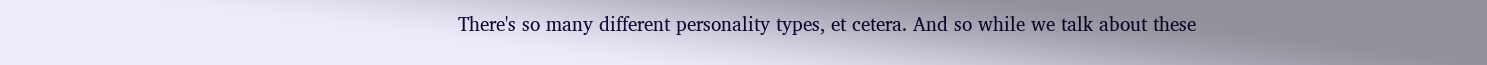There's so many different personality types, et cetera. And so while we talk about these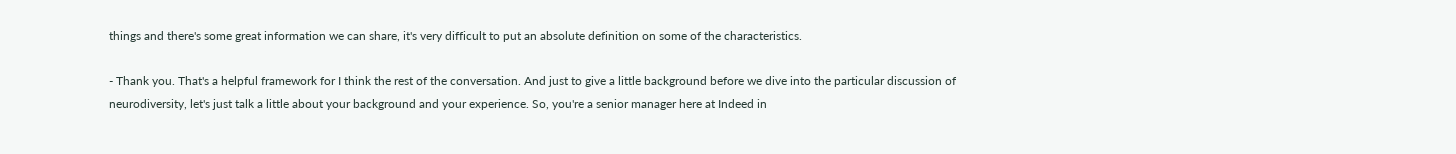things and there's some great information we can share, it's very difficult to put an absolute definition on some of the characteristics.

- Thank you. That's a helpful framework for I think the rest of the conversation. And just to give a little background before we dive into the particular discussion of neurodiversity, let's just talk a little about your background and your experience. So, you're a senior manager here at Indeed in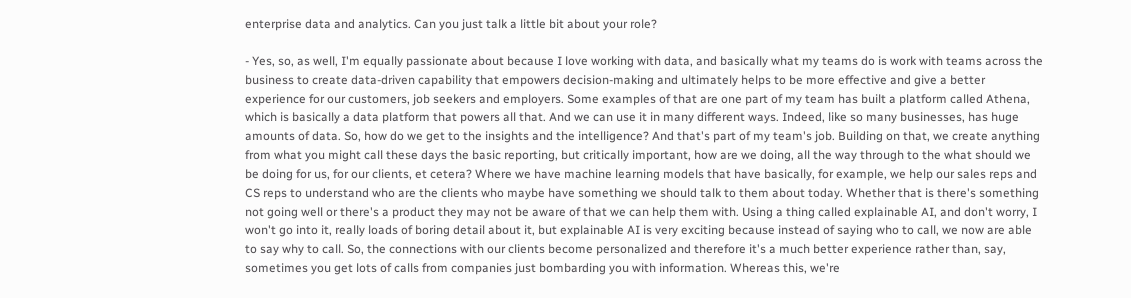enterprise data and analytics. Can you just talk a little bit about your role?

- Yes, so, as well, I'm equally passionate about because I love working with data, and basically what my teams do is work with teams across the business to create data-driven capability that empowers decision-making and ultimately helps to be more effective and give a better experience for our customers, job seekers and employers. Some examples of that are one part of my team has built a platform called Athena, which is basically a data platform that powers all that. And we can use it in many different ways. Indeed, like so many businesses, has huge amounts of data. So, how do we get to the insights and the intelligence? And that's part of my team's job. Building on that, we create anything from what you might call these days the basic reporting, but critically important, how are we doing, all the way through to the what should we be doing for us, for our clients, et cetera? Where we have machine learning models that have basically, for example, we help our sales reps and CS reps to understand who are the clients who maybe have something we should talk to them about today. Whether that is there's something not going well or there's a product they may not be aware of that we can help them with. Using a thing called explainable AI, and don't worry, I won't go into it, really loads of boring detail about it, but explainable AI is very exciting because instead of saying who to call, we now are able to say why to call. So, the connections with our clients become personalized and therefore it's a much better experience rather than, say, sometimes you get lots of calls from companies just bombarding you with information. Whereas this, we're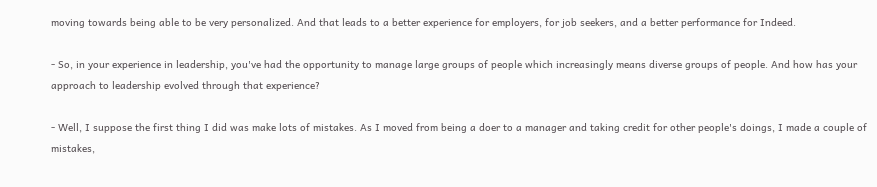moving towards being able to be very personalized. And that leads to a better experience for employers, for job seekers, and a better performance for Indeed.

- So, in your experience in leadership, you've had the opportunity to manage large groups of people which increasingly means diverse groups of people. And how has your approach to leadership evolved through that experience?

- Well, I suppose the first thing I did was make lots of mistakes. As I moved from being a doer to a manager and taking credit for other people's doings, I made a couple of mistakes,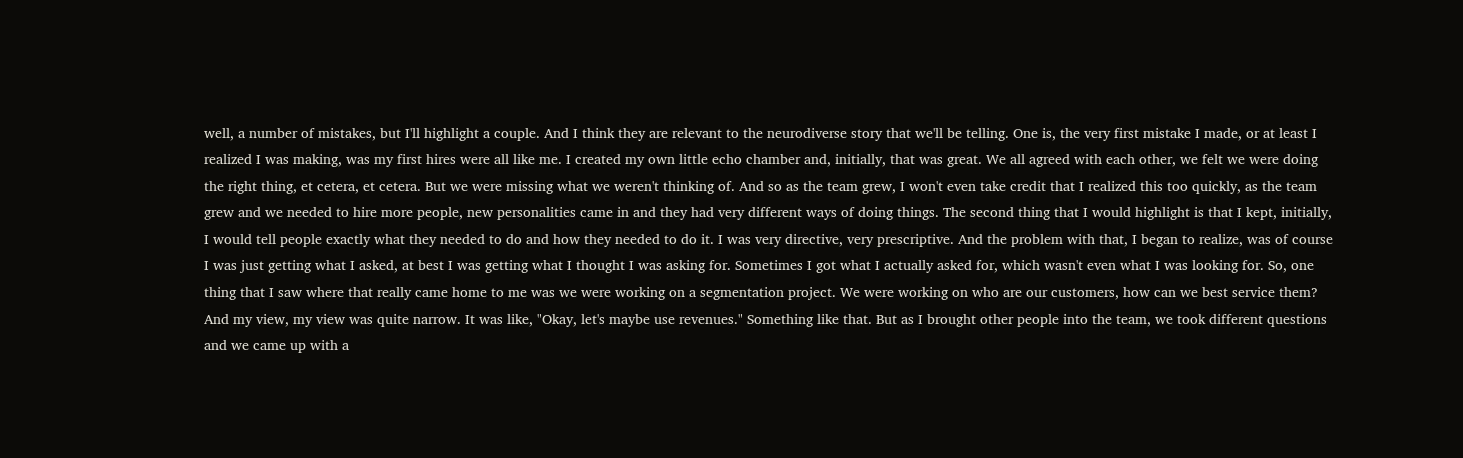well, a number of mistakes, but I'll highlight a couple. And I think they are relevant to the neurodiverse story that we'll be telling. One is, the very first mistake I made, or at least I realized I was making, was my first hires were all like me. I created my own little echo chamber and, initially, that was great. We all agreed with each other, we felt we were doing the right thing, et cetera, et cetera. But we were missing what we weren't thinking of. And so as the team grew, I won't even take credit that I realized this too quickly, as the team grew and we needed to hire more people, new personalities came in and they had very different ways of doing things. The second thing that I would highlight is that I kept, initially, I would tell people exactly what they needed to do and how they needed to do it. I was very directive, very prescriptive. And the problem with that, I began to realize, was of course I was just getting what I asked, at best I was getting what I thought I was asking for. Sometimes I got what I actually asked for, which wasn't even what I was looking for. So, one thing that I saw where that really came home to me was we were working on a segmentation project. We were working on who are our customers, how can we best service them? And my view, my view was quite narrow. It was like, "Okay, let's maybe use revenues." Something like that. But as I brought other people into the team, we took different questions and we came up with a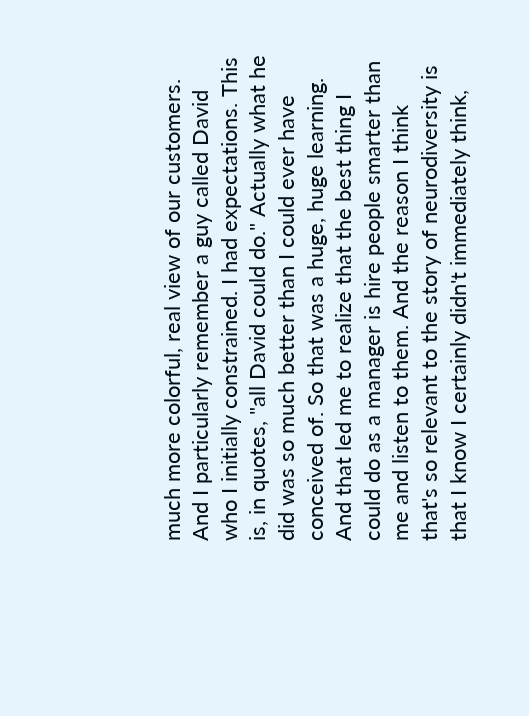much more colorful, real view of our customers. And I particularly remember a guy called David who I initially constrained. I had expectations. This is, in quotes, "all David could do." Actually what he did was so much better than I could ever have conceived of. So that was a huge, huge learning. And that led me to realize that the best thing I could do as a manager is hire people smarter than me and listen to them. And the reason I think that's so relevant to the story of neurodiversity is that I know I certainly didn't immediately think,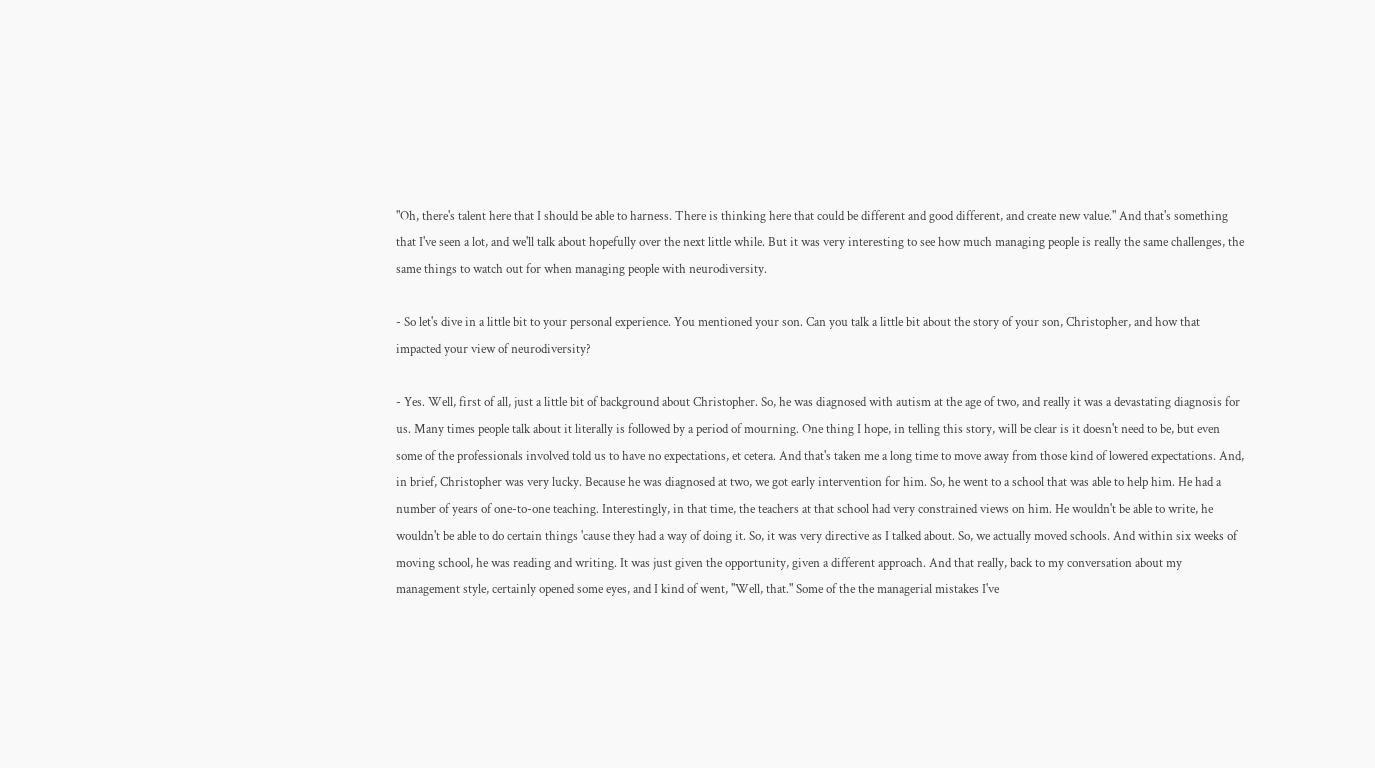"Oh, there's talent here that I should be able to harness. There is thinking here that could be different and good different, and create new value." And that's something that I've seen a lot, and we'll talk about hopefully over the next little while. But it was very interesting to see how much managing people is really the same challenges, the same things to watch out for when managing people with neurodiversity.

- So let's dive in a little bit to your personal experience. You mentioned your son. Can you talk a little bit about the story of your son, Christopher, and how that impacted your view of neurodiversity?

- Yes. Well, first of all, just a little bit of background about Christopher. So, he was diagnosed with autism at the age of two, and really it was a devastating diagnosis for us. Many times people talk about it literally is followed by a period of mourning. One thing I hope, in telling this story, will be clear is it doesn't need to be, but even some of the professionals involved told us to have no expectations, et cetera. And that's taken me a long time to move away from those kind of lowered expectations. And, in brief, Christopher was very lucky. Because he was diagnosed at two, we got early intervention for him. So, he went to a school that was able to help him. He had a number of years of one-to-one teaching. Interestingly, in that time, the teachers at that school had very constrained views on him. He wouldn't be able to write, he wouldn't be able to do certain things 'cause they had a way of doing it. So, it was very directive as I talked about. So, we actually moved schools. And within six weeks of moving school, he was reading and writing. It was just given the opportunity, given a different approach. And that really, back to my conversation about my management style, certainly opened some eyes, and I kind of went, "Well, that." Some of the the managerial mistakes I've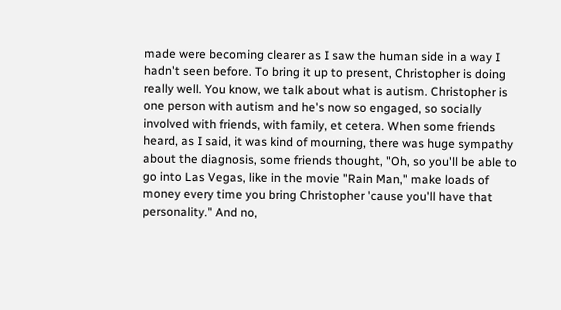made were becoming clearer as I saw the human side in a way I hadn't seen before. To bring it up to present, Christopher is doing really well. You know, we talk about what is autism. Christopher is one person with autism and he's now so engaged, so socially involved with friends, with family, et cetera. When some friends heard, as I said, it was kind of mourning, there was huge sympathy about the diagnosis, some friends thought, "Oh, so you'll be able to go into Las Vegas, like in the movie "Rain Man," make loads of money every time you bring Christopher 'cause you'll have that personality." And no,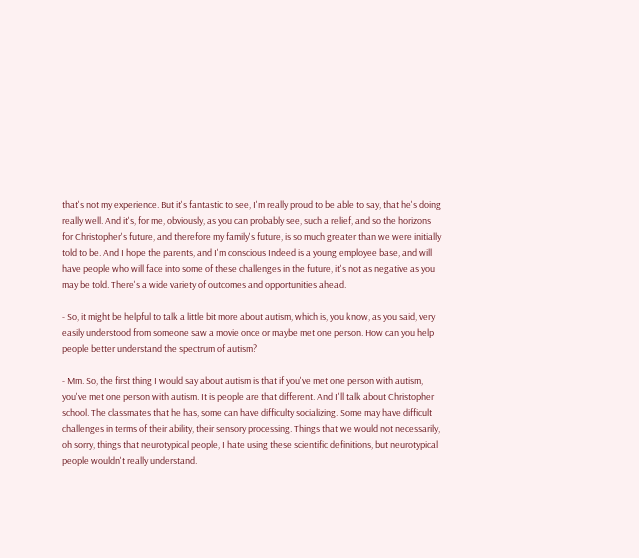that's not my experience. But it's fantastic to see, I'm really proud to be able to say, that he's doing really well. And it's, for me, obviously, as you can probably see, such a relief, and so the horizons for Christopher's future, and therefore my family's future, is so much greater than we were initially told to be. And I hope the parents, and I'm conscious Indeed is a young employee base, and will have people who will face into some of these challenges in the future, it's not as negative as you may be told. There's a wide variety of outcomes and opportunities ahead.

- So, it might be helpful to talk a little bit more about autism, which is, you know, as you said, very easily understood from someone saw a movie once or maybe met one person. How can you help people better understand the spectrum of autism?

- Mm. So, the first thing I would say about autism is that if you've met one person with autism, you've met one person with autism. It is people are that different. And I'll talk about Christopher school. The classmates that he has, some can have difficulty socializing. Some may have difficult challenges in terms of their ability, their sensory processing. Things that we would not necessarily, oh sorry, things that neurotypical people, I hate using these scientific definitions, but neurotypical people wouldn't really understand.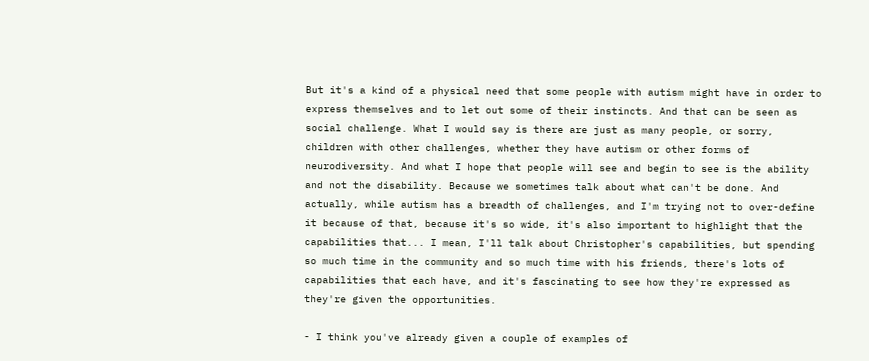But it's a kind of a physical need that some people with autism might have in order to express themselves and to let out some of their instincts. And that can be seen as social challenge. What I would say is there are just as many people, or sorry, children with other challenges, whether they have autism or other forms of neurodiversity. And what I hope that people will see and begin to see is the ability and not the disability. Because we sometimes talk about what can't be done. And actually, while autism has a breadth of challenges, and I'm trying not to over-define it because of that, because it's so wide, it's also important to highlight that the capabilities that... I mean, I'll talk about Christopher's capabilities, but spending so much time in the community and so much time with his friends, there's lots of capabilities that each have, and it's fascinating to see how they're expressed as they're given the opportunities.

- I think you've already given a couple of examples of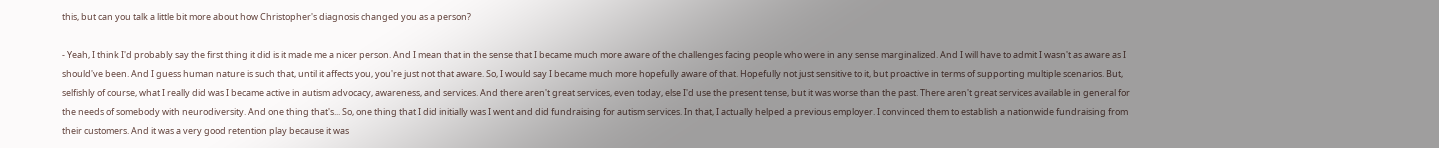this, but can you talk a little bit more about how Christopher's diagnosis changed you as a person?

- Yeah, I think I'd probably say the first thing it did is it made me a nicer person. And I mean that in the sense that I became much more aware of the challenges facing people who were in any sense marginalized. And I will have to admit I wasn't as aware as I should've been. And I guess human nature is such that, until it affects you, you're just not that aware. So, I would say I became much more hopefully aware of that. Hopefully not just sensitive to it, but proactive in terms of supporting multiple scenarios. But, selfishly of course, what I really did was I became active in autism advocacy, awareness, and services. And there aren't great services, even today, else I'd use the present tense, but it was worse than the past. There aren't great services available in general for the needs of somebody with neurodiversity. And one thing that's... So, one thing that I did initially was I went and did fundraising for autism services. In that, I actually helped a previous employer. I convinced them to establish a nationwide fundraising from their customers. And it was a very good retention play because it was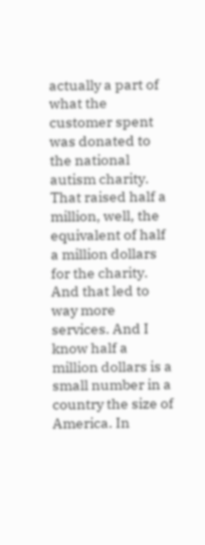actually a part of what the customer spent was donated to the national autism charity. That raised half a million, well, the equivalent of half a million dollars for the charity. And that led to way more services. And I know half a million dollars is a small number in a country the size of America. In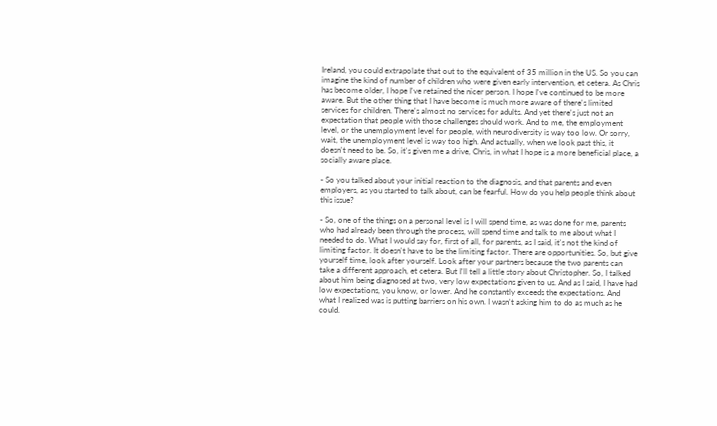Ireland, you could extrapolate that out to the equivalent of 35 million in the US. So you can imagine the kind of number of children who were given early intervention, et cetera. As Chris has become older, I hope I've retained the nicer person. I hope I've continued to be more aware. But the other thing that I have become is much more aware of there's limited services for children. There's almost no services for adults. And yet there's just not an expectation that people with those challenges should work. And to me, the employment level, or the unemployment level for people, with neurodiversity is way too low. Or sorry, wait, the unemployment level is way too high. And actually, when we look past this, it doesn't need to be. So, it's given me a drive, Chris, in what I hope is a more beneficial place, a socially aware place.

- So you talked about your initial reaction to the diagnosis, and that parents and even employers, as you started to talk about, can be fearful. How do you help people think about this issue?

- So, one of the things on a personal level is I will spend time, as was done for me, parents who had already been through the process, will spend time and talk to me about what I needed to do. What I would say for, first of all, for parents, as I said, it's not the kind of limiting factor. It doesn't have to be the limiting factor. There are opportunities. So, but give yourself time, look after yourself. Look after your partners because the two parents can take a different approach, et cetera. But I'll tell a little story about Christopher. So, I talked about him being diagnosed at two, very low expectations given to us. And as I said, I have had low expectations, you know, or lower. And he constantly exceeds the expectations. And what I realized was is putting barriers on his own. I wasn't asking him to do as much as he could.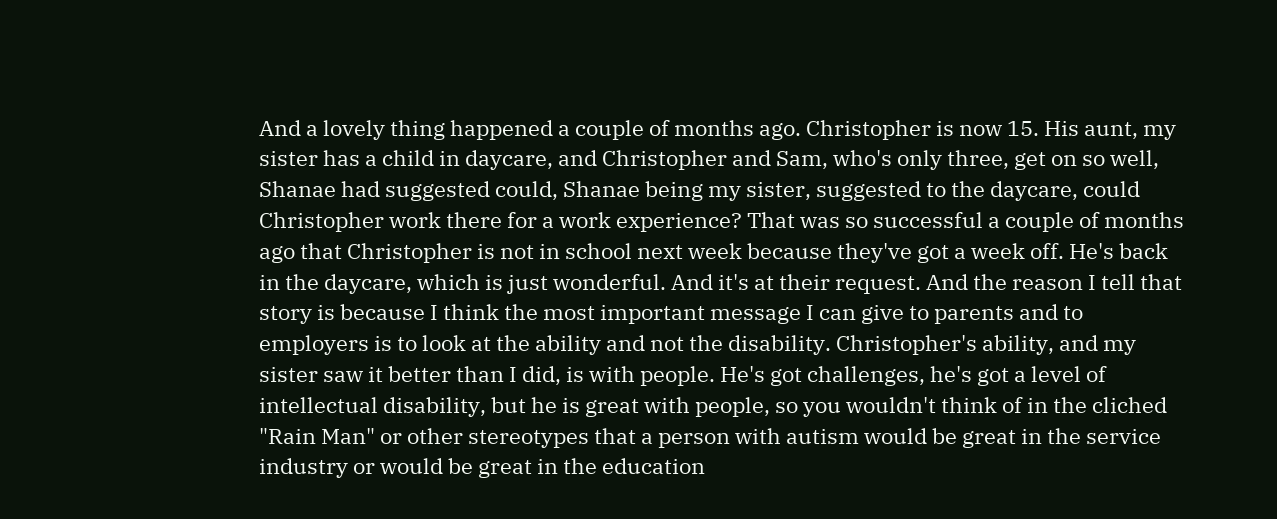And a lovely thing happened a couple of months ago. Christopher is now 15. His aunt, my sister has a child in daycare, and Christopher and Sam, who's only three, get on so well, Shanae had suggested could, Shanae being my sister, suggested to the daycare, could Christopher work there for a work experience? That was so successful a couple of months ago that Christopher is not in school next week because they've got a week off. He's back in the daycare, which is just wonderful. And it's at their request. And the reason I tell that story is because I think the most important message I can give to parents and to employers is to look at the ability and not the disability. Christopher's ability, and my sister saw it better than I did, is with people. He's got challenges, he's got a level of intellectual disability, but he is great with people, so you wouldn't think of in the cliched "Rain Man" or other stereotypes that a person with autism would be great in the service industry or would be great in the education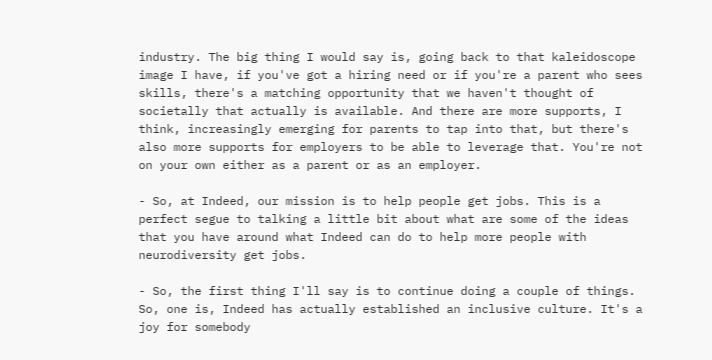industry. The big thing I would say is, going back to that kaleidoscope image I have, if you've got a hiring need or if you're a parent who sees skills, there's a matching opportunity that we haven't thought of societally that actually is available. And there are more supports, I think, increasingly emerging for parents to tap into that, but there's also more supports for employers to be able to leverage that. You're not on your own either as a parent or as an employer.

- So, at Indeed, our mission is to help people get jobs. This is a perfect segue to talking a little bit about what are some of the ideas that you have around what Indeed can do to help more people with neurodiversity get jobs.

- So, the first thing I'll say is to continue doing a couple of things. So, one is, Indeed has actually established an inclusive culture. It's a joy for somebody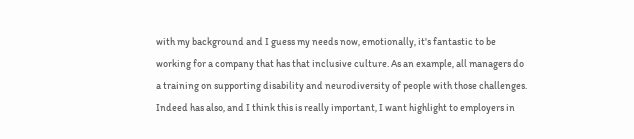with my background and I guess my needs now, emotionally, it's fantastic to be working for a company that has that inclusive culture. As an example, all managers do a training on supporting disability and neurodiversity of people with those challenges. Indeed has also, and I think this is really important, I want highlight to employers in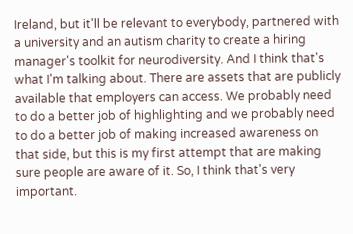Ireland, but it'll be relevant to everybody, partnered with a university and an autism charity to create a hiring manager's toolkit for neurodiversity. And I think that's what I'm talking about. There are assets that are publicly available that employers can access. We probably need to do a better job of highlighting and we probably need to do a better job of making increased awareness on that side, but this is my first attempt that are making sure people are aware of it. So, I think that's very important.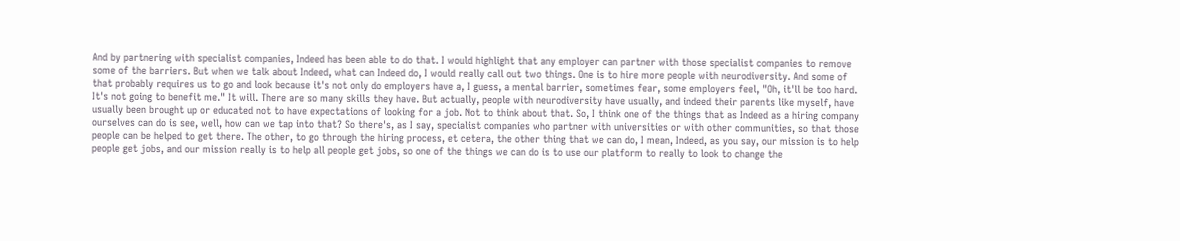And by partnering with specialist companies, Indeed has been able to do that. I would highlight that any employer can partner with those specialist companies to remove some of the barriers. But when we talk about Indeed, what can Indeed do, I would really call out two things. One is to hire more people with neurodiversity. And some of that probably requires us to go and look because it's not only do employers have a, I guess, a mental barrier, sometimes fear, some employers feel, "Oh, it'll be too hard. It's not going to benefit me." It will. There are so many skills they have. But actually, people with neurodiversity have usually, and indeed their parents like myself, have usually been brought up or educated not to have expectations of looking for a job. Not to think about that. So, I think one of the things that as Indeed as a hiring company ourselves can do is see, well, how can we tap into that? So there's, as I say, specialist companies who partner with universities or with other communities, so that those people can be helped to get there. The other, to go through the hiring process, et cetera, the other thing that we can do, I mean, Indeed, as you say, our mission is to help people get jobs, and our mission really is to help all people get jobs, so one of the things we can do is to use our platform to really to look to change the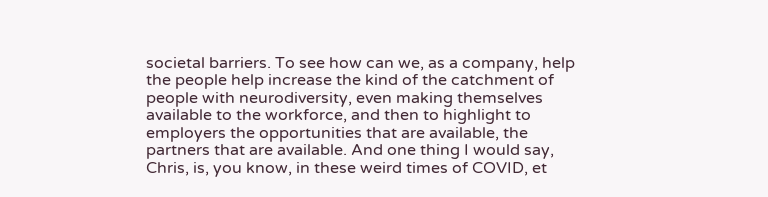societal barriers. To see how can we, as a company, help the people help increase the kind of the catchment of people with neurodiversity, even making themselves available to the workforce, and then to highlight to employers the opportunities that are available, the partners that are available. And one thing I would say, Chris, is, you know, in these weird times of COVID, et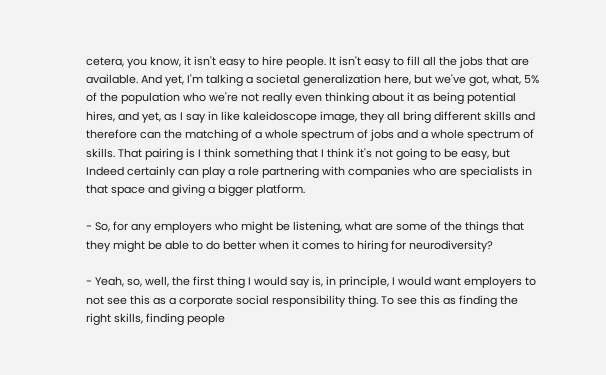cetera, you know, it isn't easy to hire people. It isn't easy to fill all the jobs that are available. And yet, I'm talking a societal generalization here, but we've got, what, 5% of the population who we're not really even thinking about it as being potential hires, and yet, as I say in like kaleidoscope image, they all bring different skills and therefore can the matching of a whole spectrum of jobs and a whole spectrum of skills. That pairing is I think something that I think it's not going to be easy, but Indeed certainly can play a role partnering with companies who are specialists in that space and giving a bigger platform.

- So, for any employers who might be listening, what are some of the things that they might be able to do better when it comes to hiring for neurodiversity?

- Yeah, so, well, the first thing I would say is, in principle, I would want employers to not see this as a corporate social responsibility thing. To see this as finding the right skills, finding people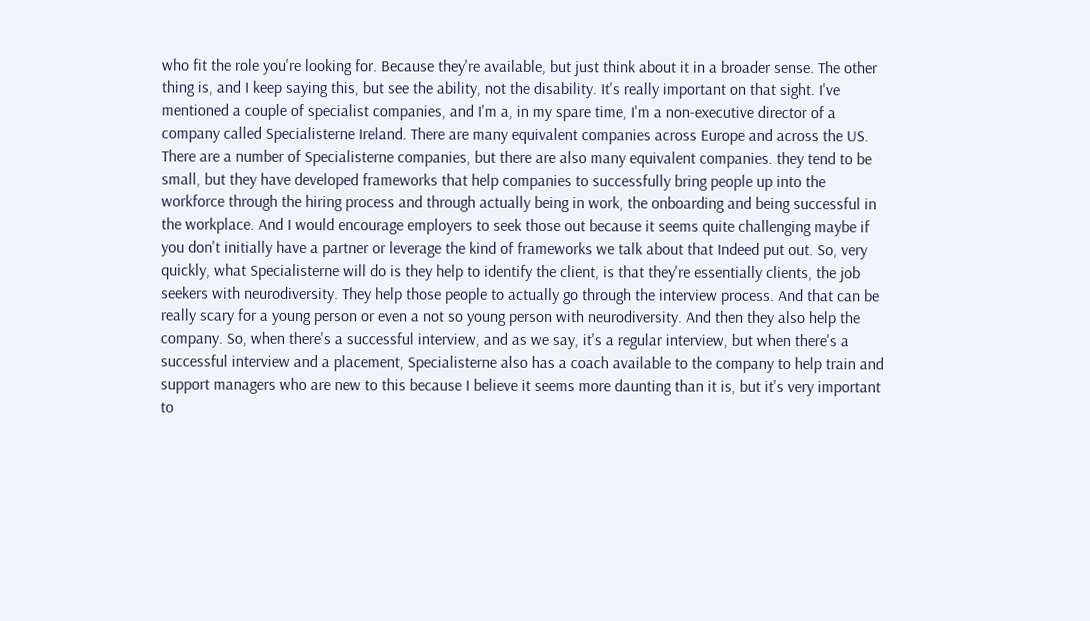who fit the role you're looking for. Because they're available, but just think about it in a broader sense. The other thing is, and I keep saying this, but see the ability, not the disability. It's really important on that sight. I've mentioned a couple of specialist companies, and I'm a, in my spare time, I'm a non-executive director of a company called Specialisterne Ireland. There are many equivalent companies across Europe and across the US. There are a number of Specialisterne companies, but there are also many equivalent companies. they tend to be small, but they have developed frameworks that help companies to successfully bring people up into the workforce through the hiring process and through actually being in work, the onboarding and being successful in the workplace. And I would encourage employers to seek those out because it seems quite challenging maybe if you don't initially have a partner or leverage the kind of frameworks we talk about that Indeed put out. So, very quickly, what Specialisterne will do is they help to identify the client, is that they're essentially clients, the job seekers with neurodiversity. They help those people to actually go through the interview process. And that can be really scary for a young person or even a not so young person with neurodiversity. And then they also help the company. So, when there's a successful interview, and as we say, it's a regular interview, but when there's a successful interview and a placement, Specialisterne also has a coach available to the company to help train and support managers who are new to this because I believe it seems more daunting than it is, but it's very important to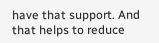have that support. And that helps to reduce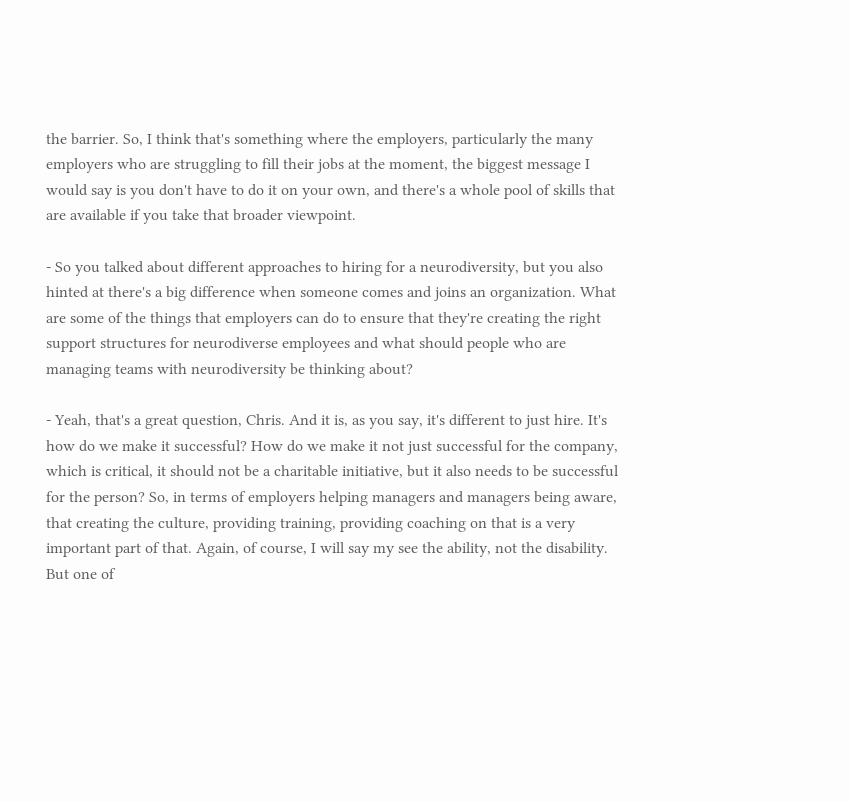the barrier. So, I think that's something where the employers, particularly the many employers who are struggling to fill their jobs at the moment, the biggest message I would say is you don't have to do it on your own, and there's a whole pool of skills that are available if you take that broader viewpoint.

- So you talked about different approaches to hiring for a neurodiversity, but you also hinted at there's a big difference when someone comes and joins an organization. What are some of the things that employers can do to ensure that they're creating the right support structures for neurodiverse employees and what should people who are managing teams with neurodiversity be thinking about?

- Yeah, that's a great question, Chris. And it is, as you say, it's different to just hire. It's how do we make it successful? How do we make it not just successful for the company, which is critical, it should not be a charitable initiative, but it also needs to be successful for the person? So, in terms of employers helping managers and managers being aware, that creating the culture, providing training, providing coaching on that is a very important part of that. Again, of course, I will say my see the ability, not the disability. But one of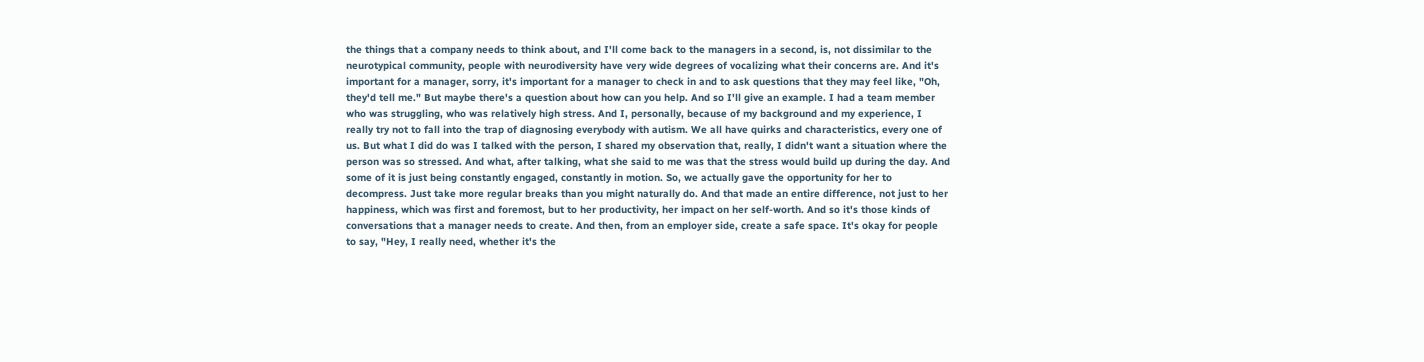the things that a company needs to think about, and I'll come back to the managers in a second, is, not dissimilar to the neurotypical community, people with neurodiversity have very wide degrees of vocalizing what their concerns are. And it's important for a manager, sorry, it's important for a manager to check in and to ask questions that they may feel like, "Oh, they'd tell me." But maybe there's a question about how can you help. And so I'll give an example. I had a team member who was struggling, who was relatively high stress. And I, personally, because of my background and my experience, I really try not to fall into the trap of diagnosing everybody with autism. We all have quirks and characteristics, every one of us. But what I did do was I talked with the person, I shared my observation that, really, I didn't want a situation where the person was so stressed. And what, after talking, what she said to me was that the stress would build up during the day. And some of it is just being constantly engaged, constantly in motion. So, we actually gave the opportunity for her to decompress. Just take more regular breaks than you might naturally do. And that made an entire difference, not just to her happiness, which was first and foremost, but to her productivity, her impact on her self-worth. And so it's those kinds of conversations that a manager needs to create. And then, from an employer side, create a safe space. It's okay for people to say, "Hey, I really need, whether it's the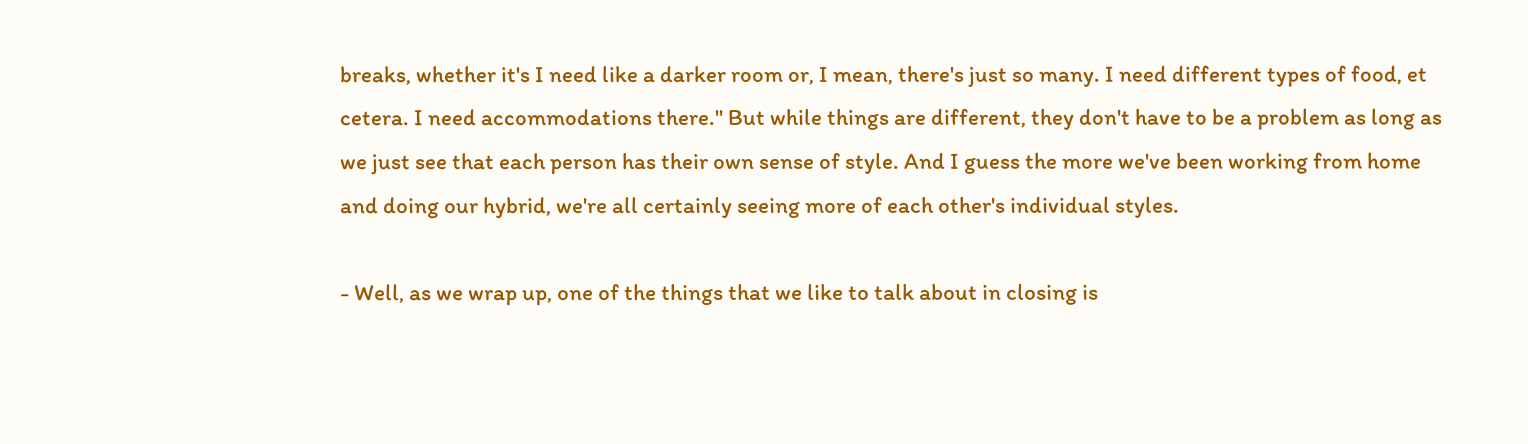breaks, whether it's I need like a darker room or, I mean, there's just so many. I need different types of food, et cetera. I need accommodations there." But while things are different, they don't have to be a problem as long as we just see that each person has their own sense of style. And I guess the more we've been working from home and doing our hybrid, we're all certainly seeing more of each other's individual styles.

- Well, as we wrap up, one of the things that we like to talk about in closing is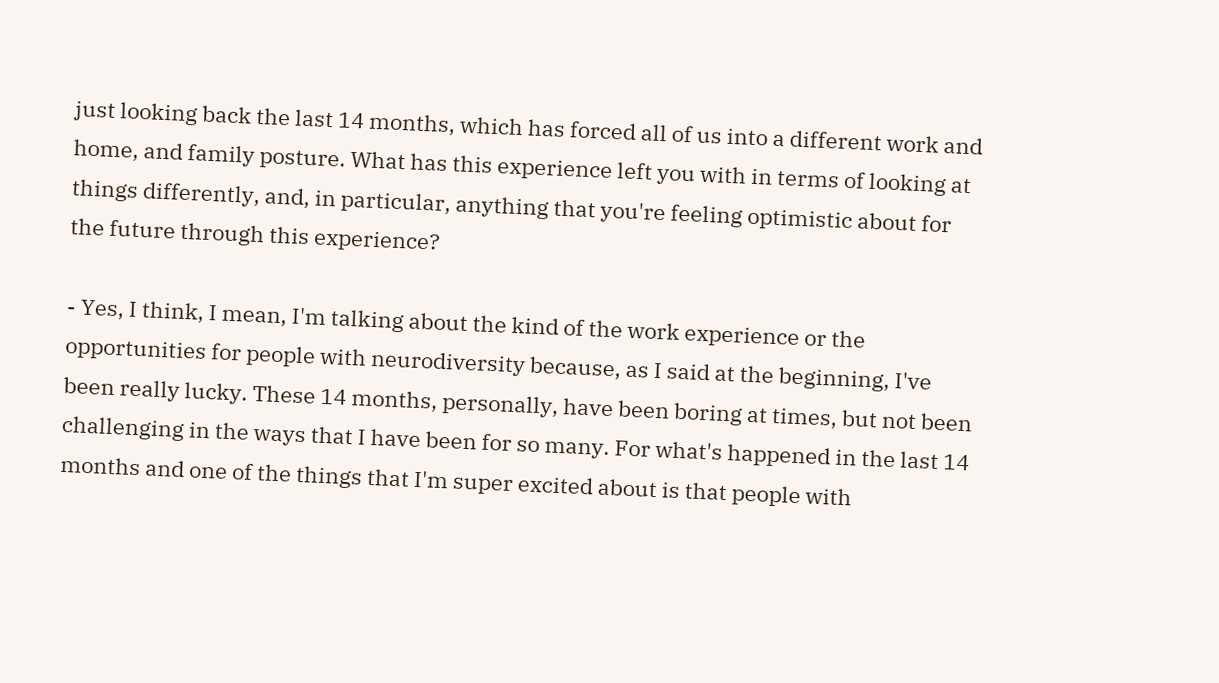just looking back the last 14 months, which has forced all of us into a different work and home, and family posture. What has this experience left you with in terms of looking at things differently, and, in particular, anything that you're feeling optimistic about for the future through this experience?

- Yes, I think, I mean, I'm talking about the kind of the work experience or the opportunities for people with neurodiversity because, as I said at the beginning, I've been really lucky. These 14 months, personally, have been boring at times, but not been challenging in the ways that I have been for so many. For what's happened in the last 14 months and one of the things that I'm super excited about is that people with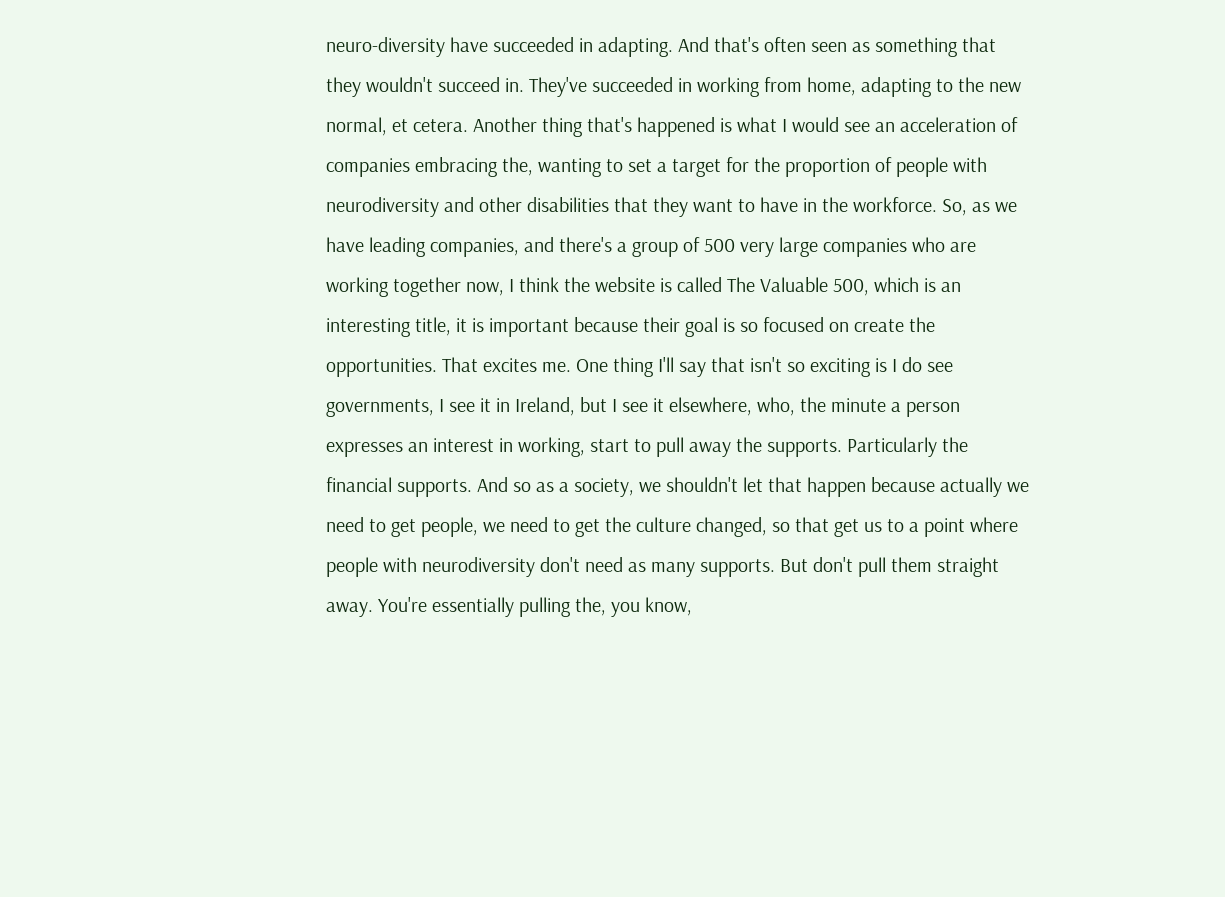neuro-diversity have succeeded in adapting. And that's often seen as something that they wouldn't succeed in. They've succeeded in working from home, adapting to the new normal, et cetera. Another thing that's happened is what I would see an acceleration of companies embracing the, wanting to set a target for the proportion of people with neurodiversity and other disabilities that they want to have in the workforce. So, as we have leading companies, and there's a group of 500 very large companies who are working together now, I think the website is called The Valuable 500, which is an interesting title, it is important because their goal is so focused on create the opportunities. That excites me. One thing I'll say that isn't so exciting is I do see governments, I see it in Ireland, but I see it elsewhere, who, the minute a person expresses an interest in working, start to pull away the supports. Particularly the financial supports. And so as a society, we shouldn't let that happen because actually we need to get people, we need to get the culture changed, so that get us to a point where people with neurodiversity don't need as many supports. But don't pull them straight away. You're essentially pulling the, you know,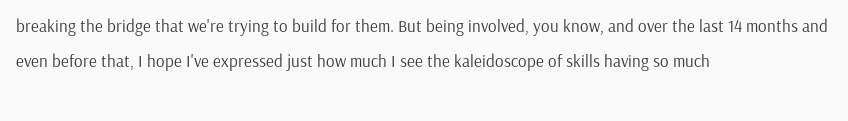breaking the bridge that we're trying to build for them. But being involved, you know, and over the last 14 months and even before that, I hope I've expressed just how much I see the kaleidoscope of skills having so much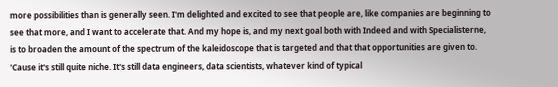more possibilities than is generally seen. I'm delighted and excited to see that people are, like companies are beginning to see that more, and I want to accelerate that. And my hope is, and my next goal both with Indeed and with Specialisterne, is to broaden the amount of the spectrum of the kaleidoscope that is targeted and that that opportunities are given to. 'Cause it's still quite niche. It's still data engineers, data scientists, whatever kind of typical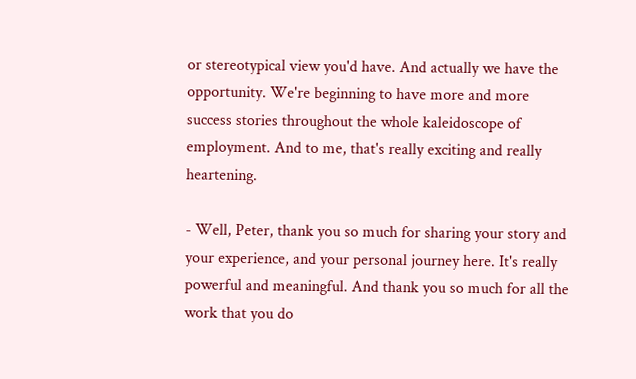or stereotypical view you'd have. And actually we have the opportunity. We're beginning to have more and more success stories throughout the whole kaleidoscope of employment. And to me, that's really exciting and really heartening.

- Well, Peter, thank you so much for sharing your story and your experience, and your personal journey here. It's really powerful and meaningful. And thank you so much for all the work that you do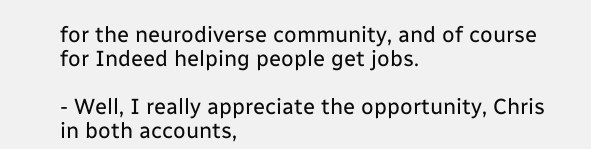for the neurodiverse community, and of course for Indeed helping people get jobs.

- Well, I really appreciate the opportunity, Chris in both accounts,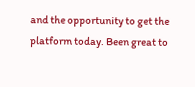and the opportunity to get the platform today. Been great to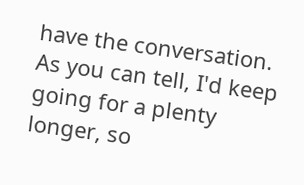have the conversation. As you can tell, I'd keep going for a plenty longer, so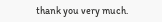thank you very much.